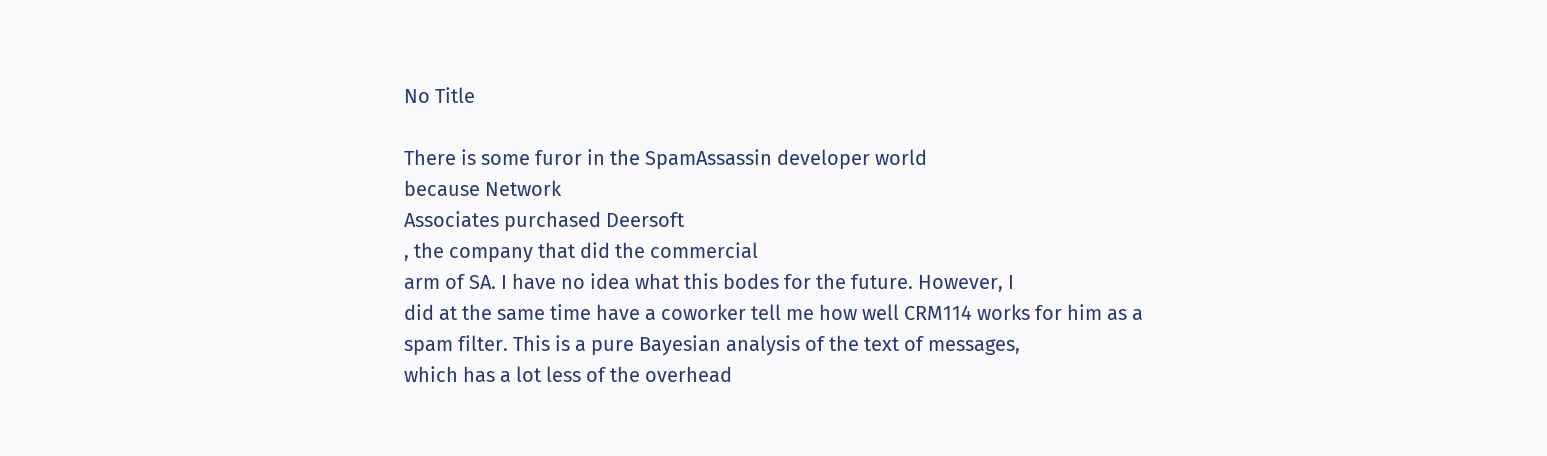No Title

There is some furor in the SpamAssassin developer world
because Network
Associates purchased Deersoft
, the company that did the commercial
arm of SA. I have no idea what this bodes for the future. However, I
did at the same time have a coworker tell me how well CRM114 works for him as a
spam filter. This is a pure Bayesian analysis of the text of messages,
which has a lot less of the overhead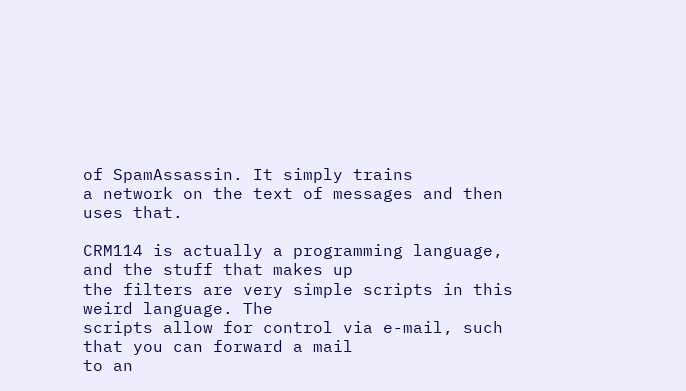of SpamAssassin. It simply trains
a network on the text of messages and then uses that.

CRM114 is actually a programming language, and the stuff that makes up
the filters are very simple scripts in this weird language. The
scripts allow for control via e-mail, such that you can forward a mail
to an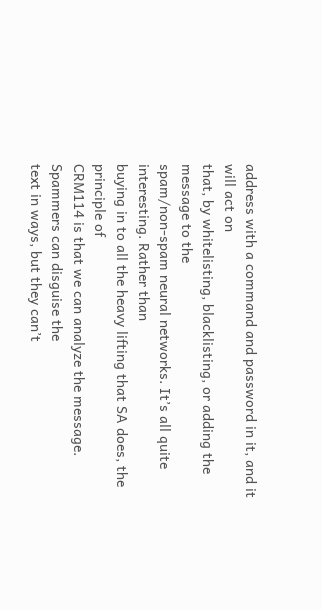address with a command and password in it, and it will act on
that, by whitelisting, blacklisting, or adding the message to the
spam/non-spam neural networks. It’s all quite interesting. Rather than
buying in to all the heavy lifting that SA does, the principle of
CRM114 is that we can analyze the message. Spammers can disguise the
text in ways, but they can’t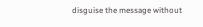disguise the message without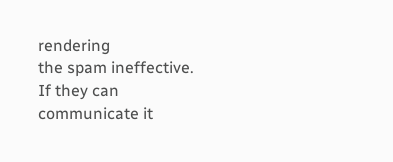rendering
the spam ineffective. If they can communicate it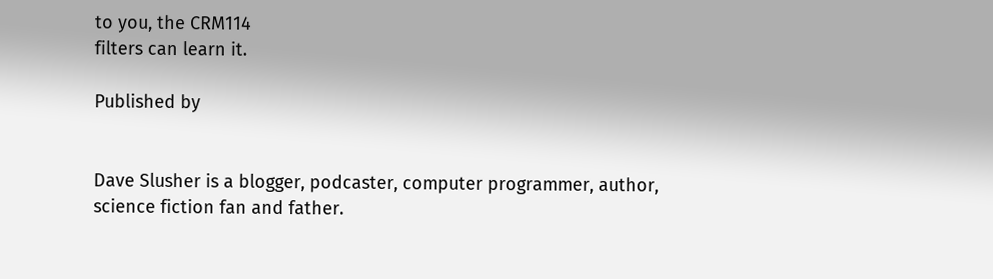to you, the CRM114
filters can learn it.

Published by


Dave Slusher is a blogger, podcaster, computer programmer, author, science fiction fan and father.